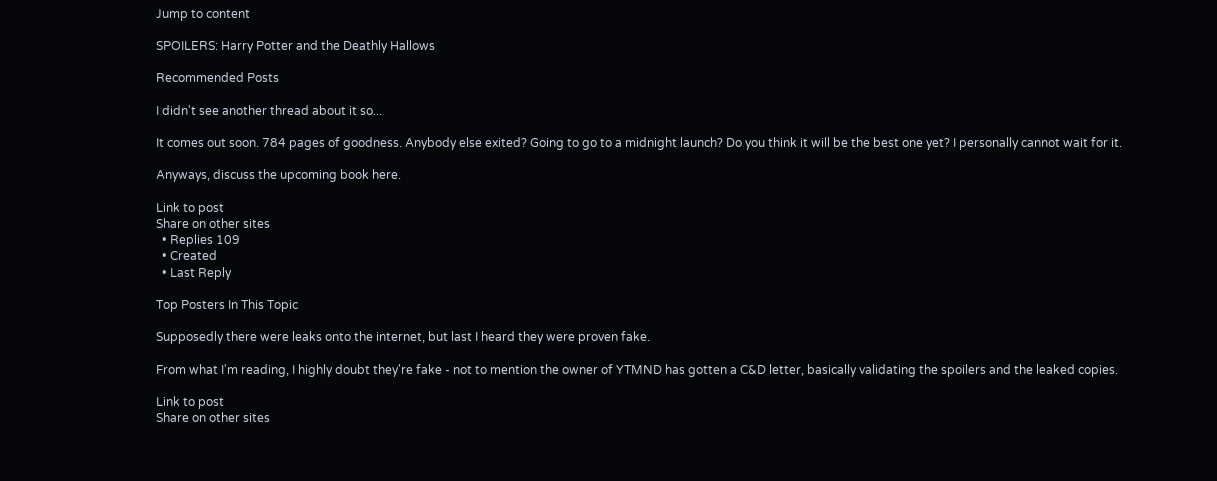Jump to content

SPOILERS: Harry Potter and the Deathly Hallows

Recommended Posts

I didn't see another thread about it so...

It comes out soon. 784 pages of goodness. Anybody else exited? Going to go to a midnight launch? Do you think it will be the best one yet? I personally cannot wait for it.

Anyways, discuss the upcoming book here.

Link to post
Share on other sites
  • Replies 109
  • Created
  • Last Reply

Top Posters In This Topic

Supposedly there were leaks onto the internet, but last I heard they were proven fake.

From what I'm reading, I highly doubt they're fake - not to mention the owner of YTMND has gotten a C&D letter, basically validating the spoilers and the leaked copies.

Link to post
Share on other sites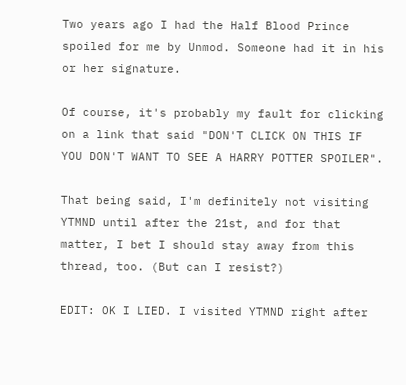Two years ago I had the Half Blood Prince spoiled for me by Unmod. Someone had it in his or her signature.

Of course, it's probably my fault for clicking on a link that said "DON'T CLICK ON THIS IF YOU DON'T WANT TO SEE A HARRY POTTER SPOILER".

That being said, I'm definitely not visiting YTMND until after the 21st, and for that matter, I bet I should stay away from this thread, too. (But can I resist?)

EDIT: OK I LIED. I visited YTMND right after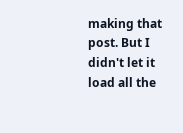making that post. But I didn't let it load all the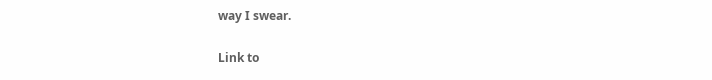way I swear.

Link to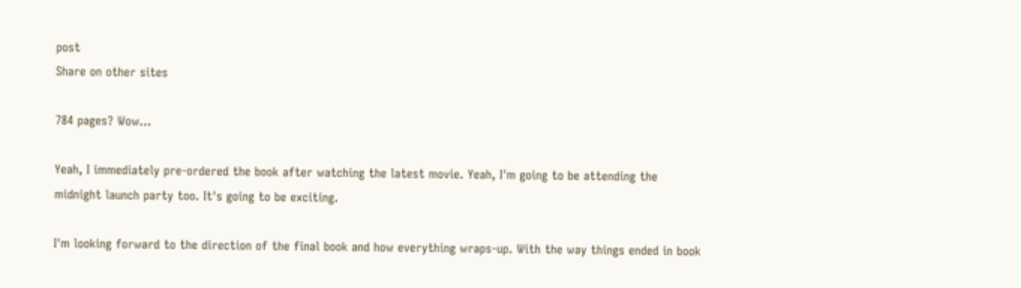post
Share on other sites

784 pages? Wow...

Yeah, I immediately pre-ordered the book after watching the latest movie. Yeah, I'm going to be attending the midnight launch party too. It's going to be exciting.

I'm looking forward to the direction of the final book and how everything wraps-up. With the way things ended in book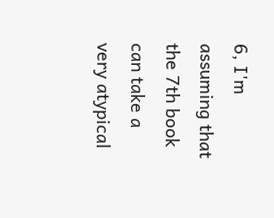6, I'm assuming that the 7th book can take a very atypical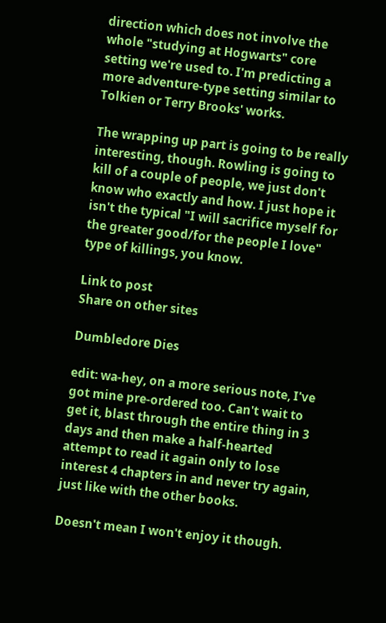direction which does not involve the whole "studying at Hogwarts" core setting we're used to. I'm predicting a more adventure-type setting similar to Tolkien or Terry Brooks' works.

The wrapping up part is going to be really interesting, though. Rowling is going to kill of a couple of people, we just don't know who exactly and how. I just hope it isn't the typical "I will sacrifice myself for the greater good/for the people I love" type of killings, you know.

Link to post
Share on other sites

Dumbledore Dies

edit: wa-hey, on a more serious note, I've got mine pre-ordered too. Can't wait to get it, blast through the entire thing in 3 days and then make a half-hearted attempt to read it again only to lose interest 4 chapters in and never try again, just like with the other books.

Doesn't mean I won't enjoy it though.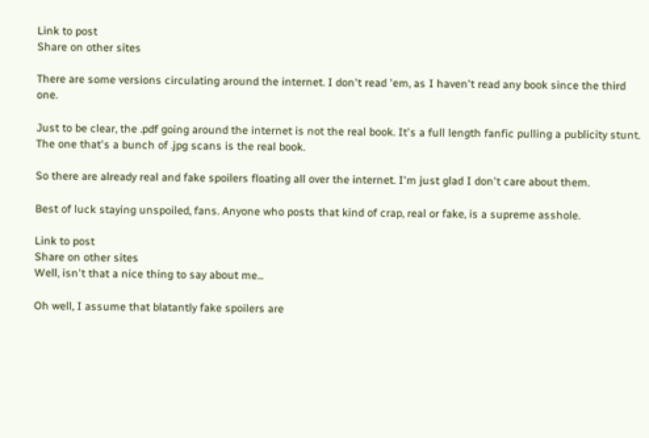Link to post
Share on other sites

There are some versions circulating around the internet. I don't read 'em, as I haven't read any book since the third one.

Just to be clear, the .pdf going around the internet is not the real book. It's a full length fanfic pulling a publicity stunt. The one that's a bunch of .jpg scans is the real book.

So there are already real and fake spoilers floating all over the internet. I'm just glad I don't care about them.

Best of luck staying unspoiled, fans. Anyone who posts that kind of crap, real or fake, is a supreme asshole.

Link to post
Share on other sites
Well, isn't that a nice thing to say about me...

Oh well, I assume that blatantly fake spoilers are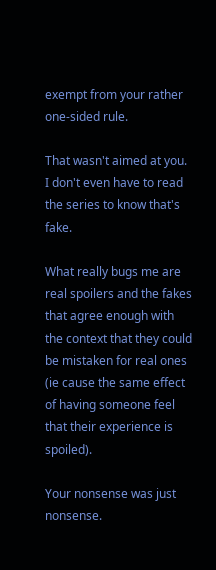exempt from your rather one-sided rule.

That wasn't aimed at you. I don't even have to read the series to know that's fake.

What really bugs me are real spoilers and the fakes that agree enough with the context that they could be mistaken for real ones (ie cause the same effect of having someone feel that their experience is spoiled).

Your nonsense was just nonsense.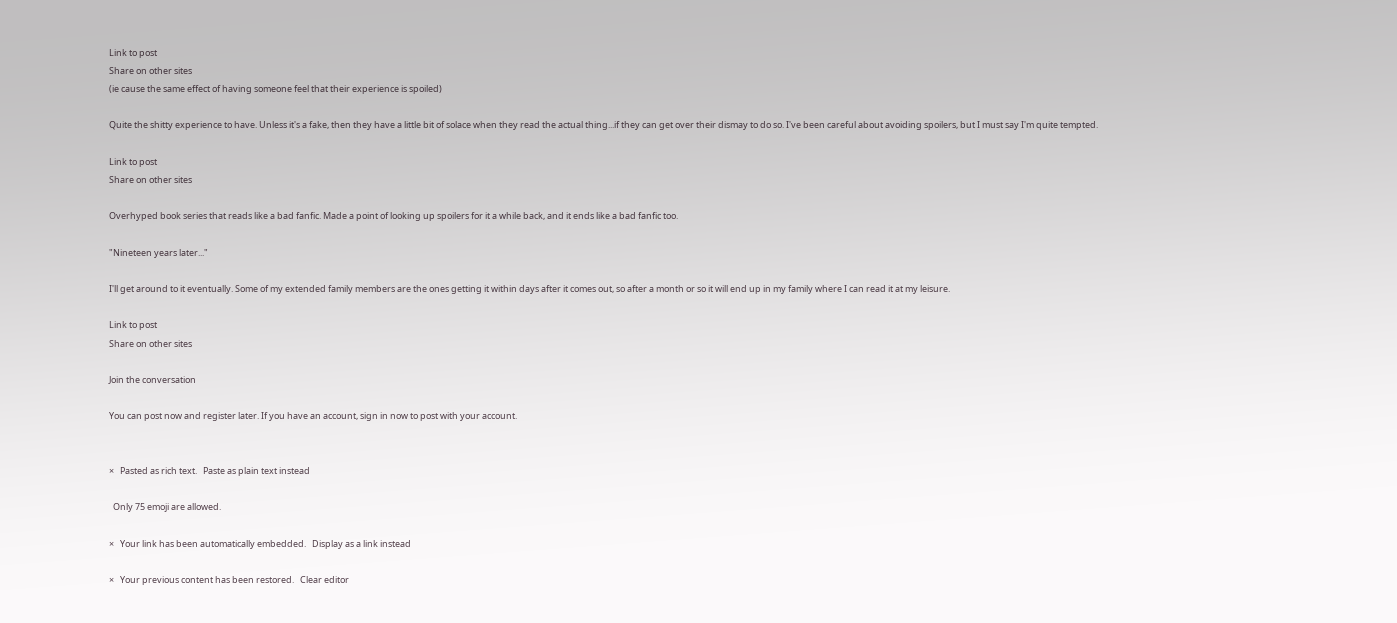Link to post
Share on other sites
(ie cause the same effect of having someone feel that their experience is spoiled)

Quite the shitty experience to have. Unless it's a fake, then they have a little bit of solace when they read the actual thing...if they can get over their dismay to do so. I've been careful about avoiding spoilers, but I must say I'm quite tempted.

Link to post
Share on other sites

Overhyped book series that reads like a bad fanfic. Made a point of looking up spoilers for it a while back, and it ends like a bad fanfic too.

"Nineteen years later..."

I'll get around to it eventually. Some of my extended family members are the ones getting it within days after it comes out, so after a month or so it will end up in my family where I can read it at my leisure.

Link to post
Share on other sites

Join the conversation

You can post now and register later. If you have an account, sign in now to post with your account.


×   Pasted as rich text.   Paste as plain text instead

  Only 75 emoji are allowed.

×   Your link has been automatically embedded.   Display as a link instead

×   Your previous content has been restored.   Clear editor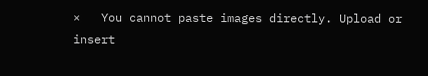×   You cannot paste images directly. Upload or insert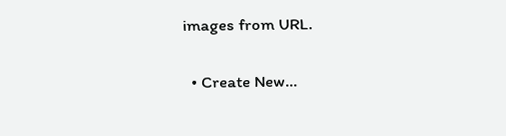images from URL.

  • Create New...